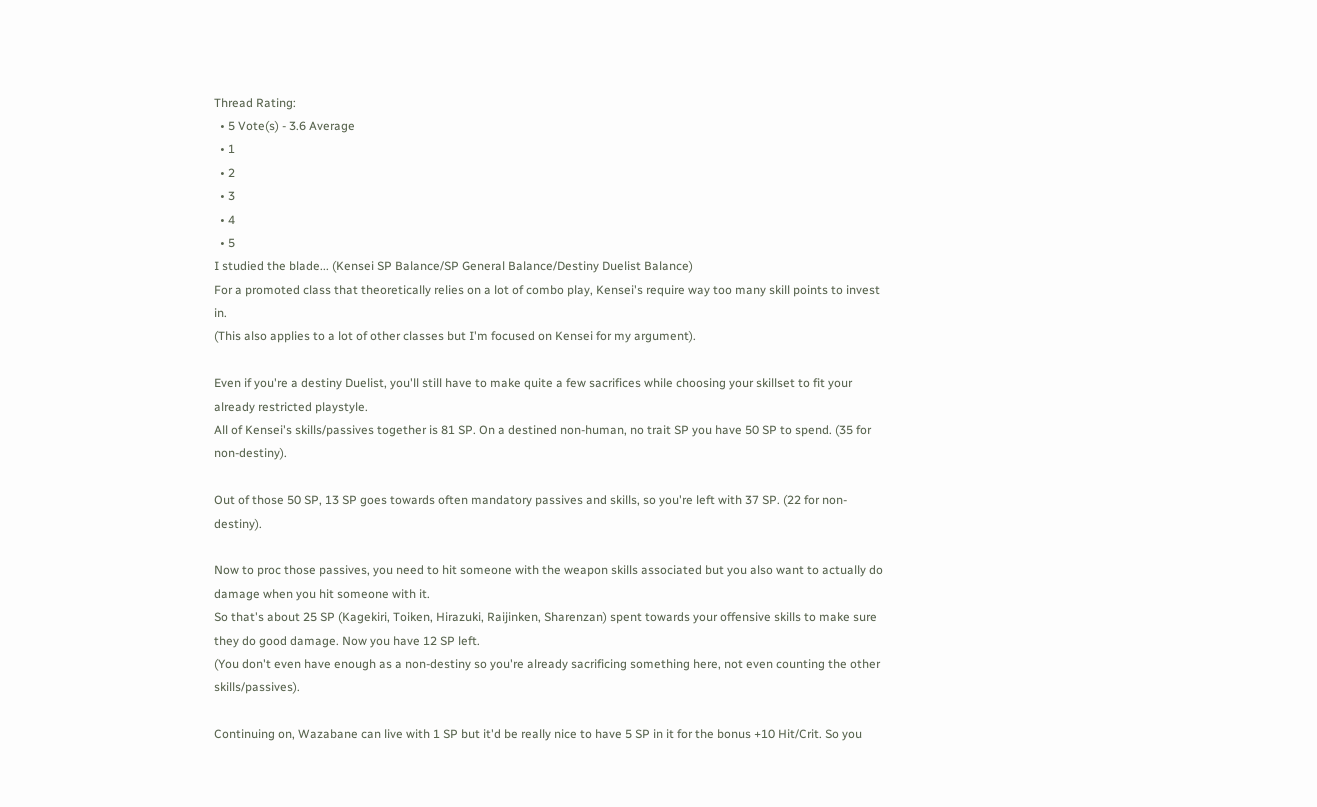Thread Rating:
  • 5 Vote(s) - 3.6 Average
  • 1
  • 2
  • 3
  • 4
  • 5
I studied the blade... (Kensei SP Balance/SP General Balance/Destiny Duelist Balance)
For a promoted class that theoretically relies on a lot of combo play, Kensei's require way too many skill points to invest in.
(This also applies to a lot of other classes but I'm focused on Kensei for my argument).

Even if you're a destiny Duelist, you'll still have to make quite a few sacrifices while choosing your skillset to fit your already restricted playstyle.
All of Kensei's skills/passives together is 81 SP. On a destined non-human, no trait SP you have 50 SP to spend. (35 for non-destiny).

Out of those 50 SP, 13 SP goes towards often mandatory passives and skills, so you're left with 37 SP. (22 for non-destiny).

Now to proc those passives, you need to hit someone with the weapon skills associated but you also want to actually do damage when you hit someone with it.
So that's about 25 SP (Kagekiri, Toiken, Hirazuki, Raijinken, Sharenzan) spent towards your offensive skills to make sure they do good damage. Now you have 12 SP left.
(You don't even have enough as a non-destiny so you're already sacrificing something here, not even counting the other skills/passives).

Continuing on, Wazabane can live with 1 SP but it'd be really nice to have 5 SP in it for the bonus +10 Hit/Crit. So you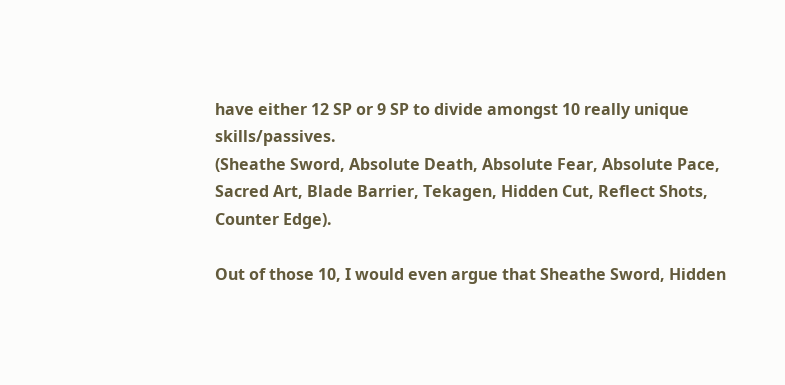have either 12 SP or 9 SP to divide amongst 10 really unique skills/passives.
(Sheathe Sword, Absolute Death, Absolute Fear, Absolute Pace, Sacred Art, Blade Barrier, Tekagen, Hidden Cut, Reflect Shots, Counter Edge).

Out of those 10, I would even argue that Sheathe Sword, Hidden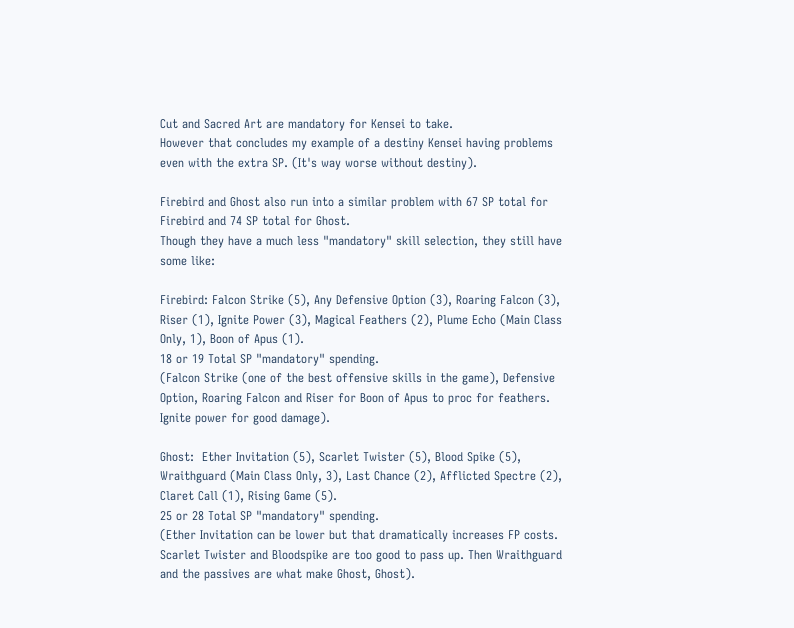Cut and Sacred Art are mandatory for Kensei to take.
However that concludes my example of a destiny Kensei having problems even with the extra SP. (It's way worse without destiny).

Firebird and Ghost also run into a similar problem with 67 SP total for Firebird and 74 SP total for Ghost.
Though they have a much less "mandatory" skill selection, they still have some like:

Firebird: Falcon Strike (5), Any Defensive Option (3), Roaring Falcon (3), Riser (1), Ignite Power (3), Magical Feathers (2), Plume Echo (Main Class Only, 1), Boon of Apus (1).
18 or 19 Total SP "mandatory" spending.
(Falcon Strike (one of the best offensive skills in the game), Defensive Option, Roaring Falcon and Riser for Boon of Apus to proc for feathers. Ignite power for good damage).

Ghost:  Ether Invitation (5), Scarlet Twister (5), Blood Spike (5), Wraithguard (Main Class Only, 3), Last Chance (2), Afflicted Spectre (2), Claret Call (1), Rising Game (5).
25 or 28 Total SP "mandatory" spending.
(Ether Invitation can be lower but that dramatically increases FP costs. Scarlet Twister and Bloodspike are too good to pass up. Then Wraithguard and the passives are what make Ghost, Ghost).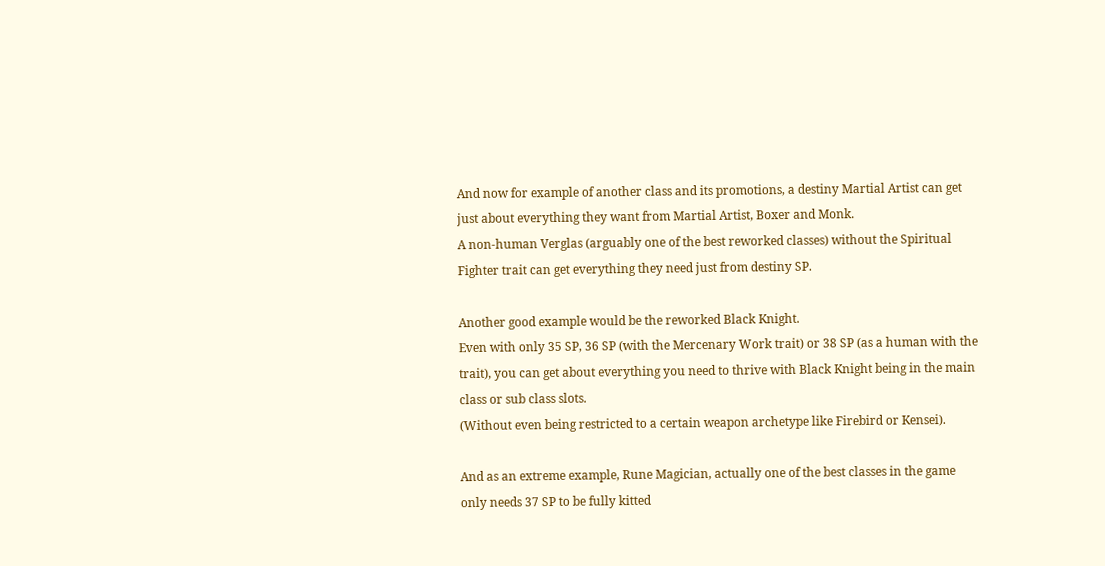And now for example of another class and its promotions, a destiny Martial Artist can get just about everything they want from Martial Artist, Boxer and Monk.
A non-human Verglas (arguably one of the best reworked classes) without the Spiritual Fighter trait can get everything they need just from destiny SP.

Another good example would be the reworked Black Knight.
Even with only 35 SP, 36 SP (with the Mercenary Work trait) or 38 SP (as a human with the trait), you can get about everything you need to thrive with Black Knight being in the main class or sub class slots.
(Without even being restricted to a certain weapon archetype like Firebird or Kensei).

And as an extreme example, Rune Magician, actually one of the best classes in the game only needs 37 SP to be fully kitted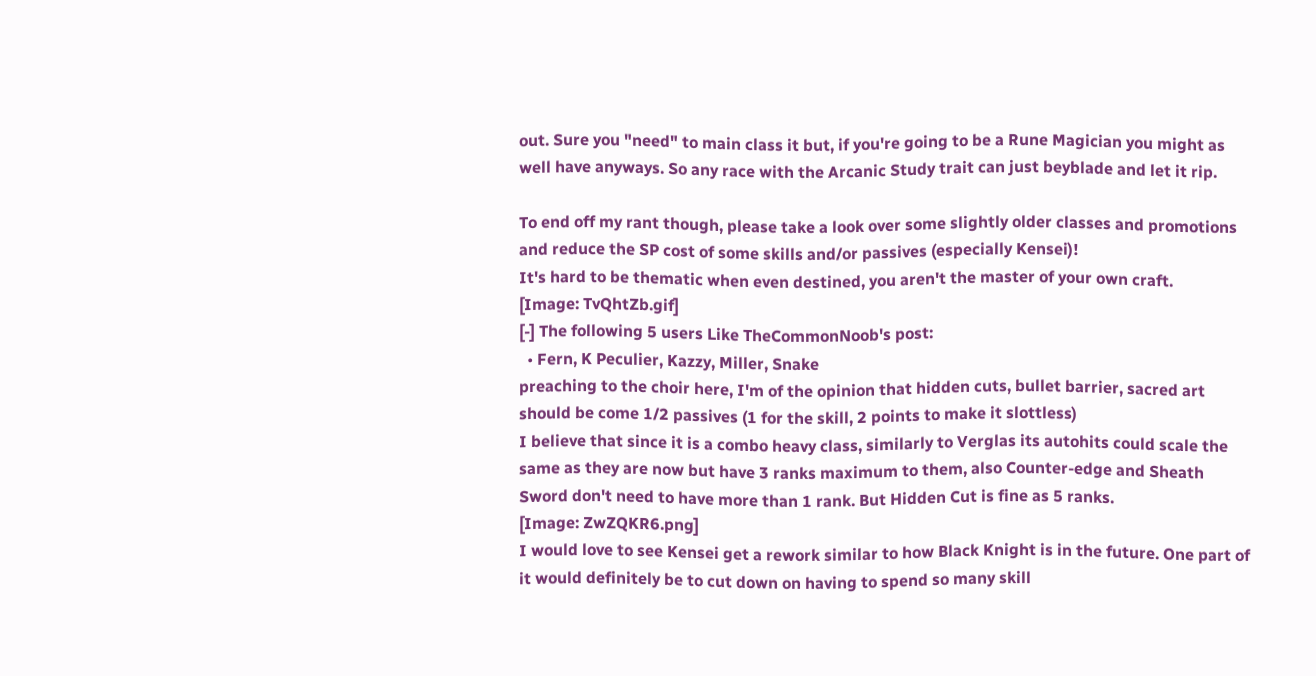out. Sure you "need" to main class it but, if you're going to be a Rune Magician you might as well have anyways. So any race with the Arcanic Study trait can just beyblade and let it rip.

To end off my rant though, please take a look over some slightly older classes and promotions and reduce the SP cost of some skills and/or passives (especially Kensei)!
It's hard to be thematic when even destined, you aren't the master of your own craft.
[Image: TvQhtZb.gif]
[-] The following 5 users Like TheCommonNoob's post:
  • Fern, K Peculier, Kazzy, Miller, Snake
preaching to the choir here, I'm of the opinion that hidden cuts, bullet barrier, sacred art should be come 1/2 passives (1 for the skill, 2 points to make it slottless)
I believe that since it is a combo heavy class, similarly to Verglas its autohits could scale the same as they are now but have 3 ranks maximum to them, also Counter-edge and Sheath Sword don't need to have more than 1 rank. But Hidden Cut is fine as 5 ranks.
[Image: ZwZQKR6.png]
I would love to see Kensei get a rework similar to how Black Knight is in the future. One part of it would definitely be to cut down on having to spend so many skill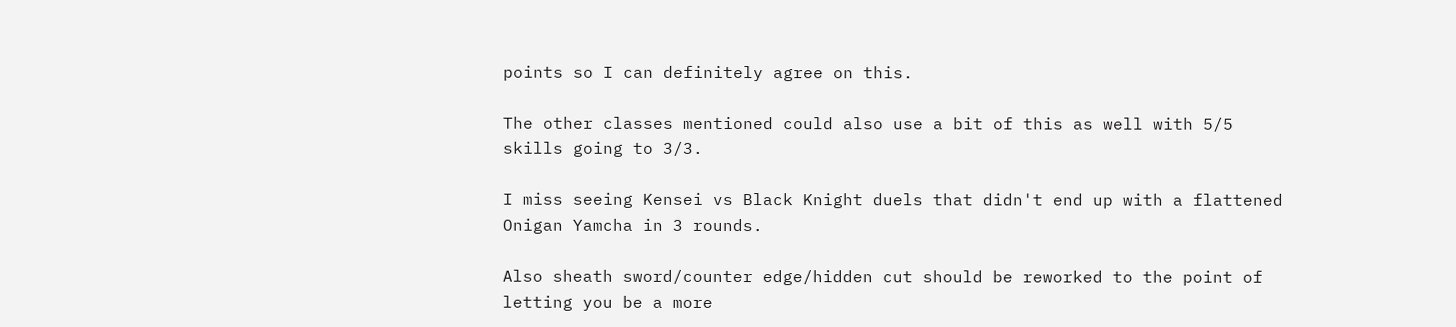points so I can definitely agree on this.

The other classes mentioned could also use a bit of this as well with 5/5 skills going to 3/3.

I miss seeing Kensei vs Black Knight duels that didn't end up with a flattened Onigan Yamcha in 3 rounds.

Also sheath sword/counter edge/hidden cut should be reworked to the point of letting you be a more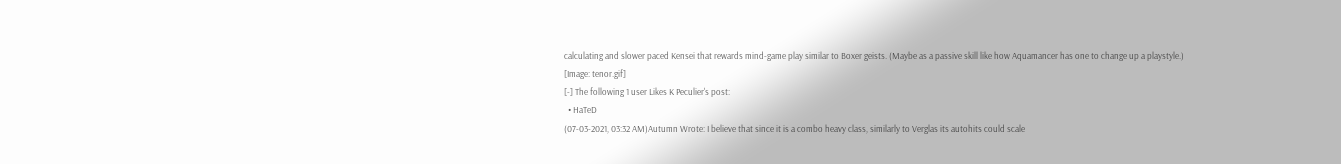calculating and slower paced Kensei that rewards mind-game play similar to Boxer geists. (Maybe as a passive skill like how Aquamancer has one to change up a playstyle.)
[Image: tenor.gif]
[-] The following 1 user Likes K Peculier's post:
  • HaTeD
(07-03-2021, 03:32 AM)Autumn Wrote: I believe that since it is a combo heavy class, similarly to Verglas its autohits could scale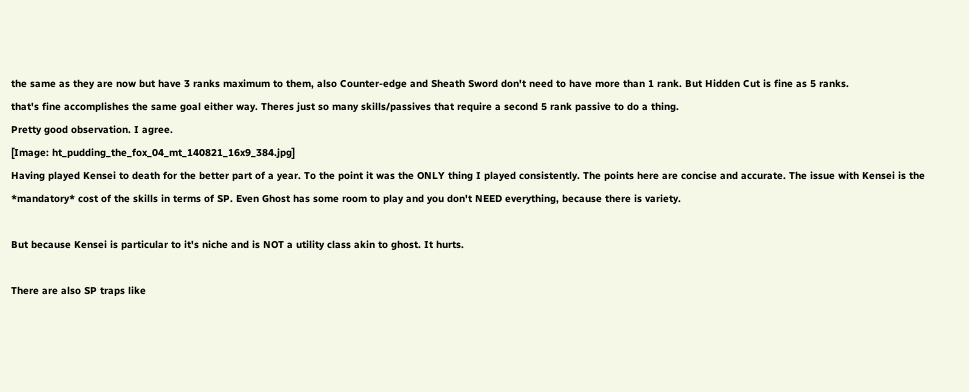the same as they are now but have 3 ranks maximum to them, also Counter-edge and Sheath Sword don't need to have more than 1 rank. But Hidden Cut is fine as 5 ranks.
that's fine accomplishes the same goal either way. Theres just so many skills/passives that require a second 5 rank passive to do a thing.
Pretty good observation. I agree.
[Image: ht_pudding_the_fox_04_mt_140821_16x9_384.jpg]
Having played Kensei to death for the better part of a year. To the point it was the ONLY thing I played consistently. The points here are concise and accurate. The issue with Kensei is the *mandatory* cost of the skills in terms of SP. Even Ghost has some room to play and you don't NEED everything, because there is variety.

But because Kensei is particular to it's niche and is NOT a utility class akin to ghost. It hurts.

There are also SP traps like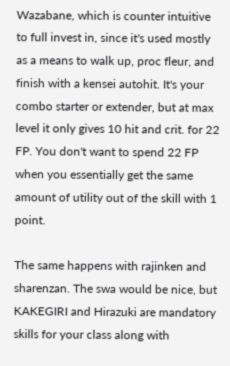Wazabane, which is counter intuitive to full invest in, since it's used mostly as a means to walk up, proc fleur, and finish with a kensei autohit. It's your combo starter or extender, but at max level it only gives 10 hit and crit. for 22 FP. You don't want to spend 22 FP when you essentially get the same amount of utility out of the skill with 1 point.

The same happens with rajinken and sharenzan. The swa would be nice, but KAKEGIRI and Hirazuki are mandatory skills for your class along with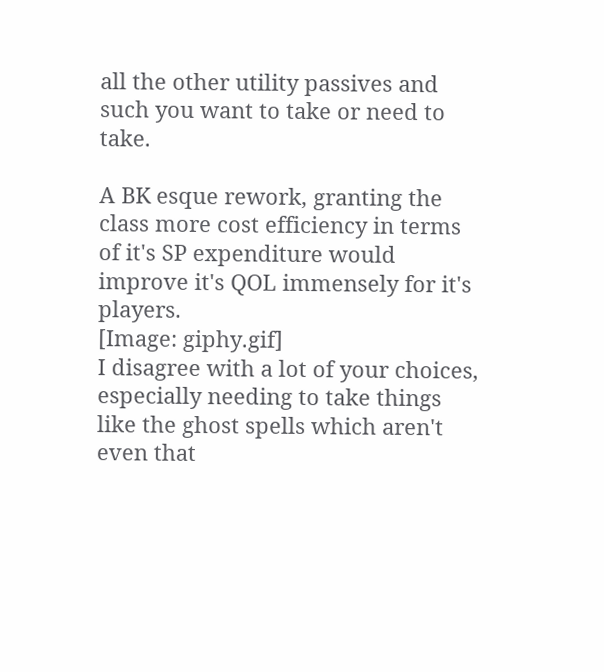all the other utility passives and such you want to take or need to take.

A BK esque rework, granting the class more cost efficiency in terms of it's SP expenditure would improve it's QOL immensely for it's players.
[Image: giphy.gif]
I disagree with a lot of your choices, especially needing to take things like the ghost spells which aren't even that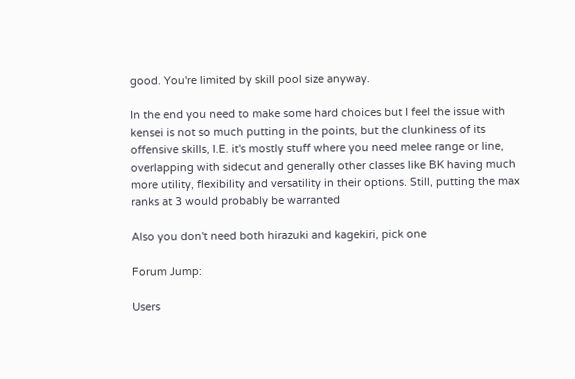good. You're limited by skill pool size anyway.

In the end you need to make some hard choices but I feel the issue with kensei is not so much putting in the points, but the clunkiness of its offensive skills, I.E. it's mostly stuff where you need melee range or line, overlapping with sidecut and generally other classes like BK having much more utility, flexibility and versatility in their options. Still, putting the max ranks at 3 would probably be warranted

Also you don't need both hirazuki and kagekiri, pick one

Forum Jump:

Users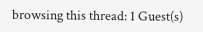browsing this thread: 1 Guest(s)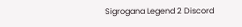Sigrogana Legend 2 Discord